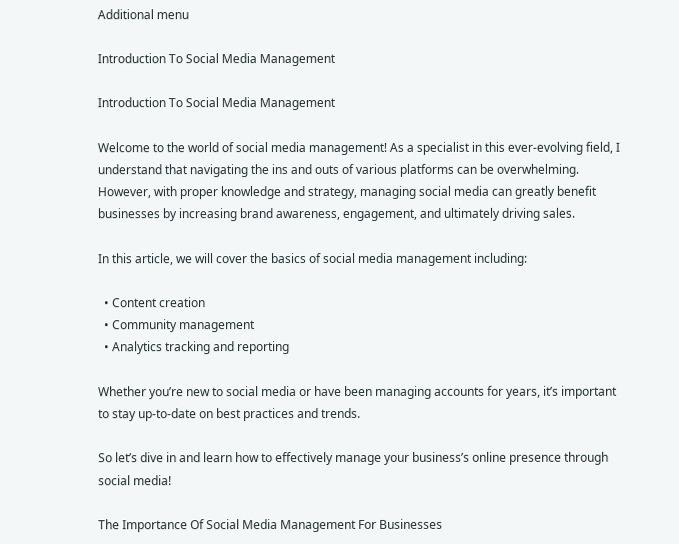Additional menu

Introduction To Social Media Management

Introduction To Social Media Management

Welcome to the world of social media management! As a specialist in this ever-evolving field, I understand that navigating the ins and outs of various platforms can be overwhelming. However, with proper knowledge and strategy, managing social media can greatly benefit businesses by increasing brand awareness, engagement, and ultimately driving sales.

In this article, we will cover the basics of social media management including:

  • Content creation
  • Community management
  • Analytics tracking and reporting

Whether you’re new to social media or have been managing accounts for years, it’s important to stay up-to-date on best practices and trends.

So let’s dive in and learn how to effectively manage your business’s online presence through social media!

The Importance Of Social Media Management For Businesses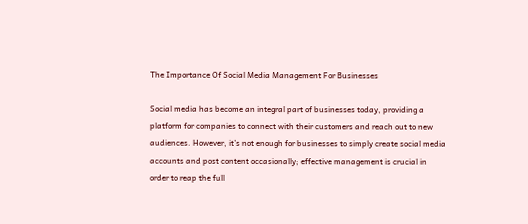The Importance Of Social Media Management For Businesses

Social media has become an integral part of businesses today, providing a platform for companies to connect with their customers and reach out to new audiences. However, it’s not enough for businesses to simply create social media accounts and post content occasionally; effective management is crucial in order to reap the full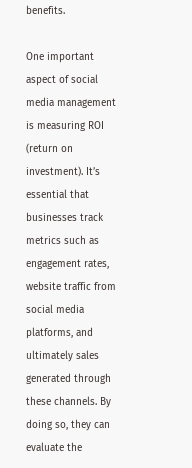benefits.

One important aspect of social media management is measuring ROI (return on investment). It’s essential that businesses track metrics such as engagement rates, website traffic from social media platforms, and ultimately sales generated through these channels. By doing so, they can evaluate the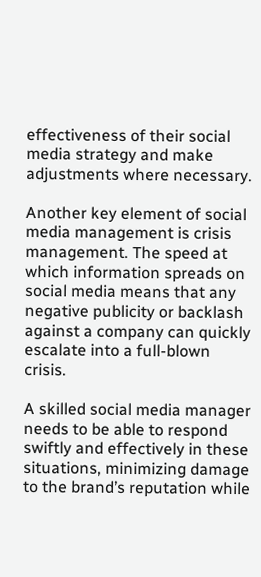effectiveness of their social media strategy and make adjustments where necessary.

Another key element of social media management is crisis management. The speed at which information spreads on social media means that any negative publicity or backlash against a company can quickly escalate into a full-blown crisis.

A skilled social media manager needs to be able to respond swiftly and effectively in these situations, minimizing damage to the brand’s reputation while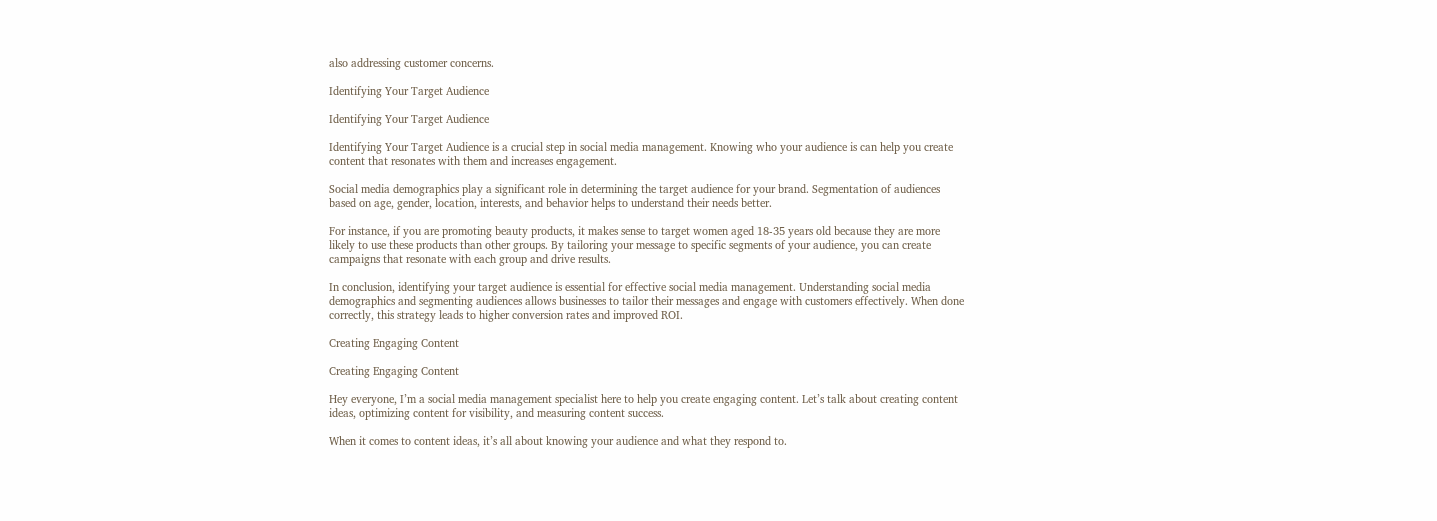also addressing customer concerns.

Identifying Your Target Audience

Identifying Your Target Audience

Identifying Your Target Audience is a crucial step in social media management. Knowing who your audience is can help you create content that resonates with them and increases engagement.

Social media demographics play a significant role in determining the target audience for your brand. Segmentation of audiences based on age, gender, location, interests, and behavior helps to understand their needs better.

For instance, if you are promoting beauty products, it makes sense to target women aged 18-35 years old because they are more likely to use these products than other groups. By tailoring your message to specific segments of your audience, you can create campaigns that resonate with each group and drive results.

In conclusion, identifying your target audience is essential for effective social media management. Understanding social media demographics and segmenting audiences allows businesses to tailor their messages and engage with customers effectively. When done correctly, this strategy leads to higher conversion rates and improved ROI.

Creating Engaging Content

Creating Engaging Content

Hey everyone, I’m a social media management specialist here to help you create engaging content. Let’s talk about creating content ideas, optimizing content for visibility, and measuring content success.

When it comes to content ideas, it’s all about knowing your audience and what they respond to.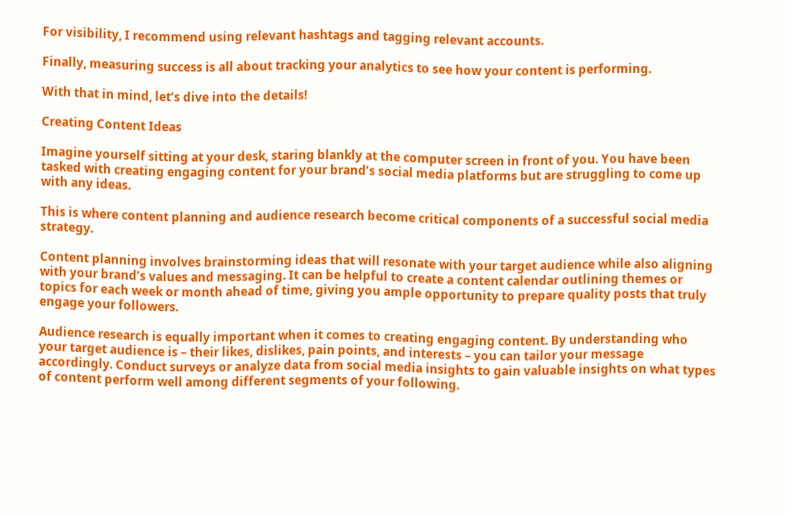For visibility, I recommend using relevant hashtags and tagging relevant accounts.

Finally, measuring success is all about tracking your analytics to see how your content is performing.

With that in mind, let’s dive into the details!

Creating Content Ideas

Imagine yourself sitting at your desk, staring blankly at the computer screen in front of you. You have been tasked with creating engaging content for your brand’s social media platforms but are struggling to come up with any ideas.

This is where content planning and audience research become critical components of a successful social media strategy.

Content planning involves brainstorming ideas that will resonate with your target audience while also aligning with your brand’s values and messaging. It can be helpful to create a content calendar outlining themes or topics for each week or month ahead of time, giving you ample opportunity to prepare quality posts that truly engage your followers.

Audience research is equally important when it comes to creating engaging content. By understanding who your target audience is – their likes, dislikes, pain points, and interests – you can tailor your message accordingly. Conduct surveys or analyze data from social media insights to gain valuable insights on what types of content perform well among different segments of your following.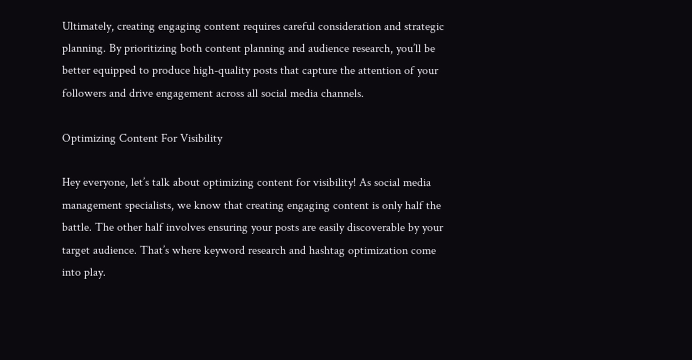Ultimately, creating engaging content requires careful consideration and strategic planning. By prioritizing both content planning and audience research, you’ll be better equipped to produce high-quality posts that capture the attention of your followers and drive engagement across all social media channels.

Optimizing Content For Visibility

Hey everyone, let’s talk about optimizing content for visibility! As social media management specialists, we know that creating engaging content is only half the battle. The other half involves ensuring your posts are easily discoverable by your target audience. That’s where keyword research and hashtag optimization come into play.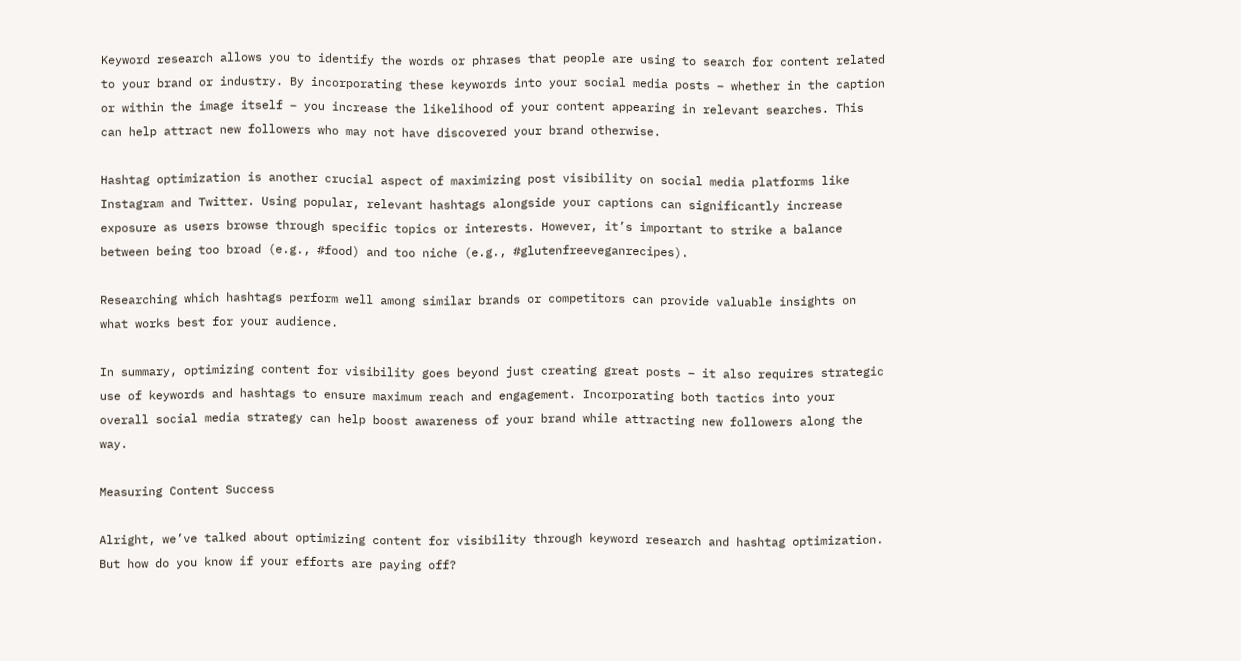Keyword research allows you to identify the words or phrases that people are using to search for content related to your brand or industry. By incorporating these keywords into your social media posts – whether in the caption or within the image itself – you increase the likelihood of your content appearing in relevant searches. This can help attract new followers who may not have discovered your brand otherwise.

Hashtag optimization is another crucial aspect of maximizing post visibility on social media platforms like Instagram and Twitter. Using popular, relevant hashtags alongside your captions can significantly increase exposure as users browse through specific topics or interests. However, it’s important to strike a balance between being too broad (e.g., #food) and too niche (e.g., #glutenfreeveganrecipes).

Researching which hashtags perform well among similar brands or competitors can provide valuable insights on what works best for your audience.

In summary, optimizing content for visibility goes beyond just creating great posts – it also requires strategic use of keywords and hashtags to ensure maximum reach and engagement. Incorporating both tactics into your overall social media strategy can help boost awareness of your brand while attracting new followers along the way.

Measuring Content Success

Alright, we’ve talked about optimizing content for visibility through keyword research and hashtag optimization. But how do you know if your efforts are paying off?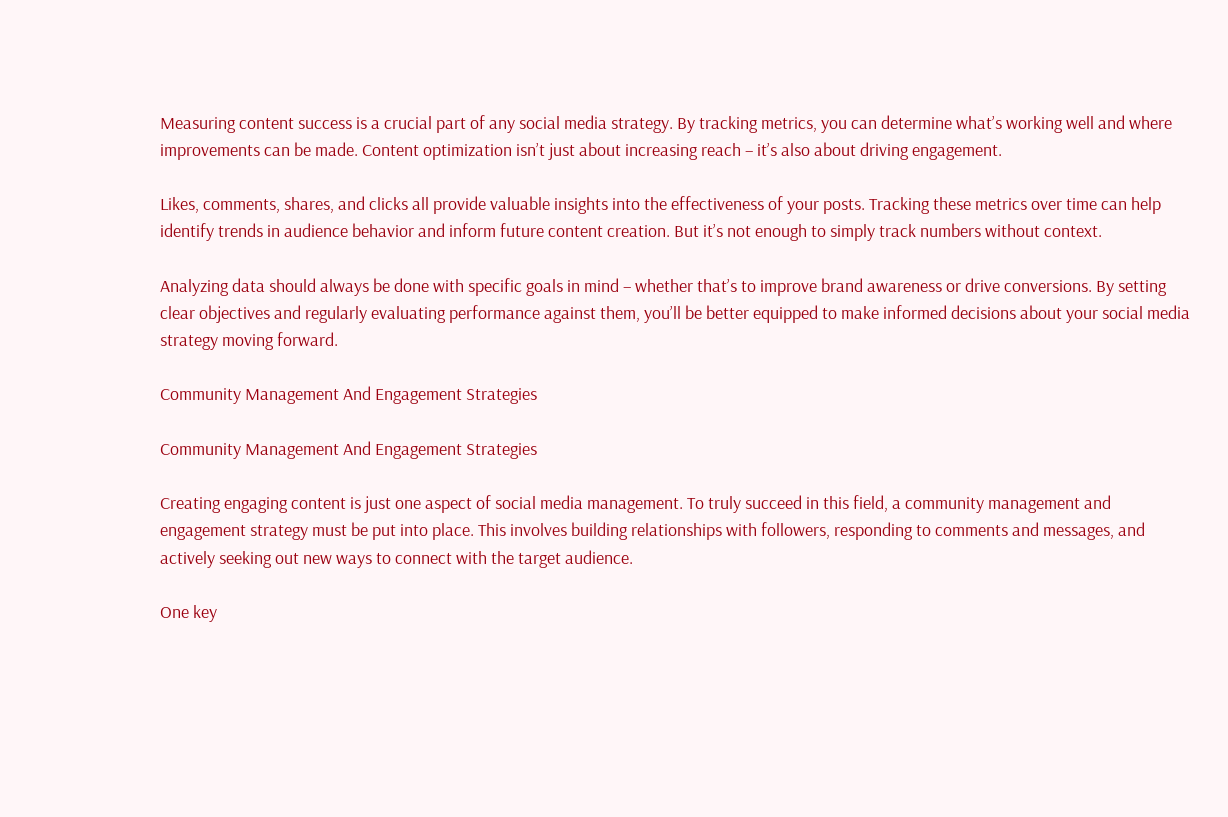Measuring content success is a crucial part of any social media strategy. By tracking metrics, you can determine what’s working well and where improvements can be made. Content optimization isn’t just about increasing reach – it’s also about driving engagement.

Likes, comments, shares, and clicks all provide valuable insights into the effectiveness of your posts. Tracking these metrics over time can help identify trends in audience behavior and inform future content creation. But it’s not enough to simply track numbers without context.

Analyzing data should always be done with specific goals in mind – whether that’s to improve brand awareness or drive conversions. By setting clear objectives and regularly evaluating performance against them, you’ll be better equipped to make informed decisions about your social media strategy moving forward.

Community Management And Engagement Strategies

Community Management And Engagement Strategies

Creating engaging content is just one aspect of social media management. To truly succeed in this field, a community management and engagement strategy must be put into place. This involves building relationships with followers, responding to comments and messages, and actively seeking out new ways to connect with the target audience.

One key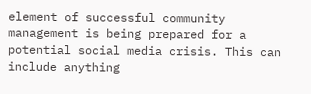element of successful community management is being prepared for a potential social media crisis. This can include anything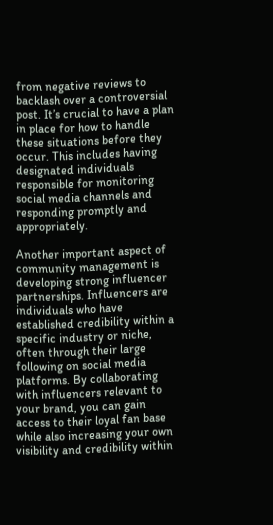from negative reviews to backlash over a controversial post. It’s crucial to have a plan in place for how to handle these situations before they occur. This includes having designated individuals responsible for monitoring social media channels and responding promptly and appropriately.

Another important aspect of community management is developing strong influencer partnerships. Influencers are individuals who have established credibility within a specific industry or niche, often through their large following on social media platforms. By collaborating with influencers relevant to your brand, you can gain access to their loyal fan base while also increasing your own visibility and credibility within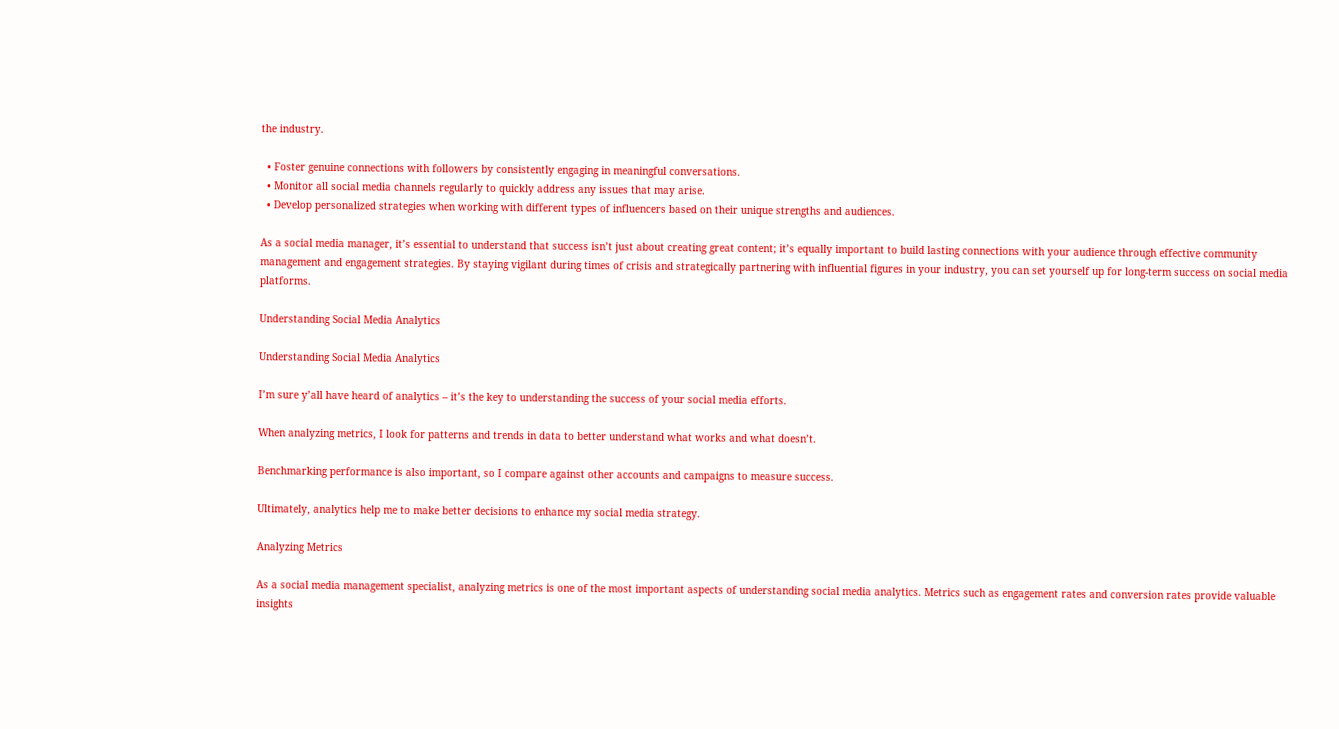the industry.

  • Foster genuine connections with followers by consistently engaging in meaningful conversations.
  • Monitor all social media channels regularly to quickly address any issues that may arise.
  • Develop personalized strategies when working with different types of influencers based on their unique strengths and audiences.

As a social media manager, it’s essential to understand that success isn’t just about creating great content; it’s equally important to build lasting connections with your audience through effective community management and engagement strategies. By staying vigilant during times of crisis and strategically partnering with influential figures in your industry, you can set yourself up for long-term success on social media platforms.

Understanding Social Media Analytics

Understanding Social Media Analytics

I’m sure y’all have heard of analytics – it’s the key to understanding the success of your social media efforts.

When analyzing metrics, I look for patterns and trends in data to better understand what works and what doesn’t.

Benchmarking performance is also important, so I compare against other accounts and campaigns to measure success.

Ultimately, analytics help me to make better decisions to enhance my social media strategy.

Analyzing Metrics

As a social media management specialist, analyzing metrics is one of the most important aspects of understanding social media analytics. Metrics such as engagement rates and conversion rates provide valuable insights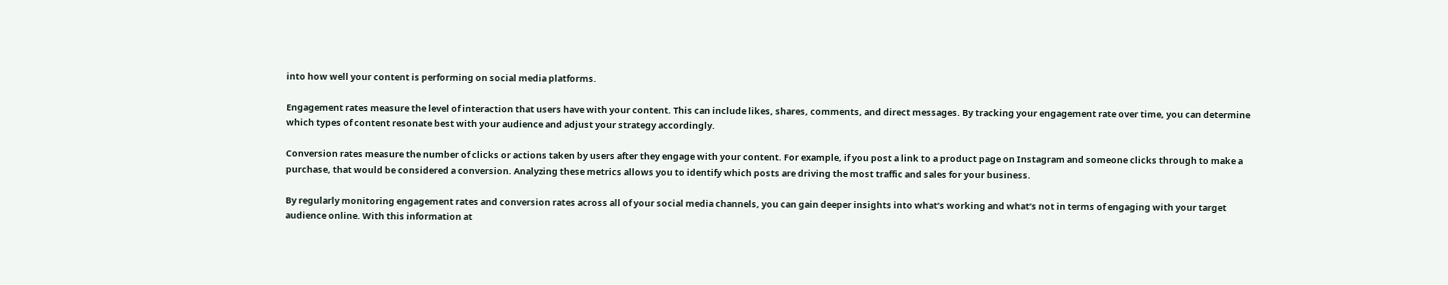into how well your content is performing on social media platforms.

Engagement rates measure the level of interaction that users have with your content. This can include likes, shares, comments, and direct messages. By tracking your engagement rate over time, you can determine which types of content resonate best with your audience and adjust your strategy accordingly.

Conversion rates measure the number of clicks or actions taken by users after they engage with your content. For example, if you post a link to a product page on Instagram and someone clicks through to make a purchase, that would be considered a conversion. Analyzing these metrics allows you to identify which posts are driving the most traffic and sales for your business.

By regularly monitoring engagement rates and conversion rates across all of your social media channels, you can gain deeper insights into what’s working and what’s not in terms of engaging with your target audience online. With this information at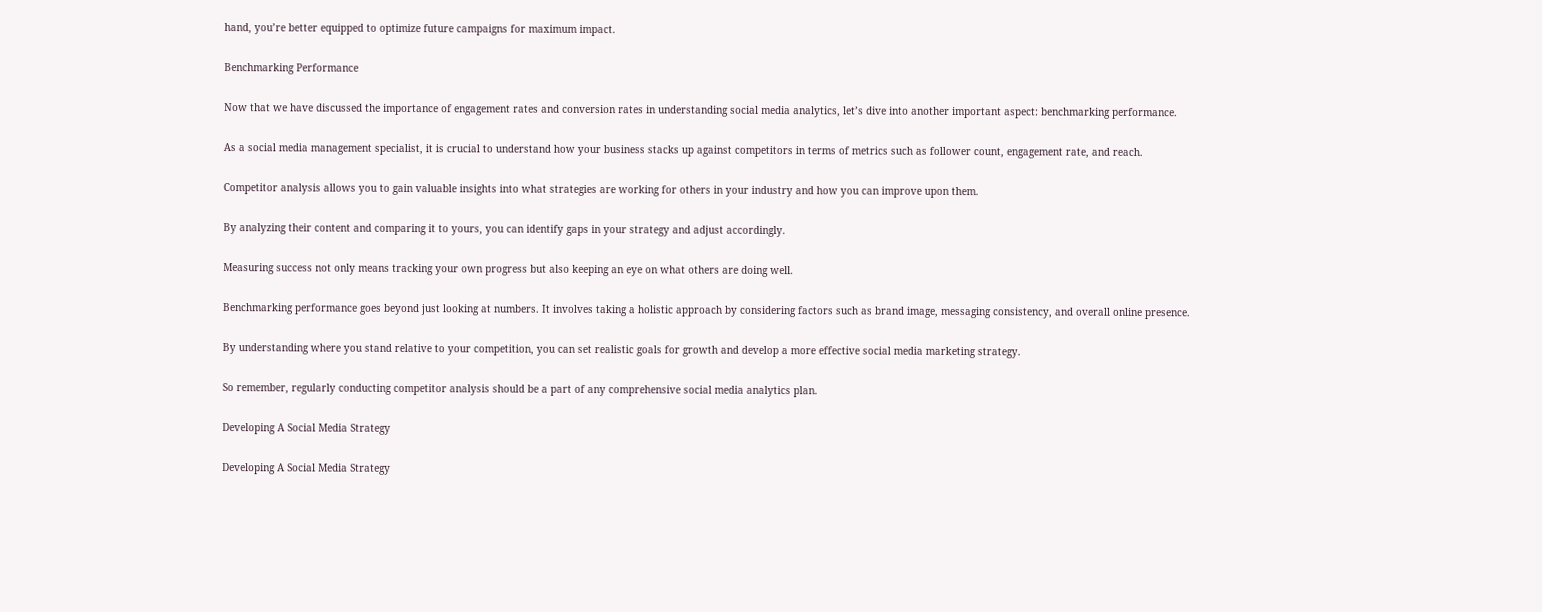hand, you’re better equipped to optimize future campaigns for maximum impact.

Benchmarking Performance

Now that we have discussed the importance of engagement rates and conversion rates in understanding social media analytics, let’s dive into another important aspect: benchmarking performance.

As a social media management specialist, it is crucial to understand how your business stacks up against competitors in terms of metrics such as follower count, engagement rate, and reach.

Competitor analysis allows you to gain valuable insights into what strategies are working for others in your industry and how you can improve upon them.

By analyzing their content and comparing it to yours, you can identify gaps in your strategy and adjust accordingly.

Measuring success not only means tracking your own progress but also keeping an eye on what others are doing well.

Benchmarking performance goes beyond just looking at numbers. It involves taking a holistic approach by considering factors such as brand image, messaging consistency, and overall online presence.

By understanding where you stand relative to your competition, you can set realistic goals for growth and develop a more effective social media marketing strategy.

So remember, regularly conducting competitor analysis should be a part of any comprehensive social media analytics plan.

Developing A Social Media Strategy

Developing A Social Media Strategy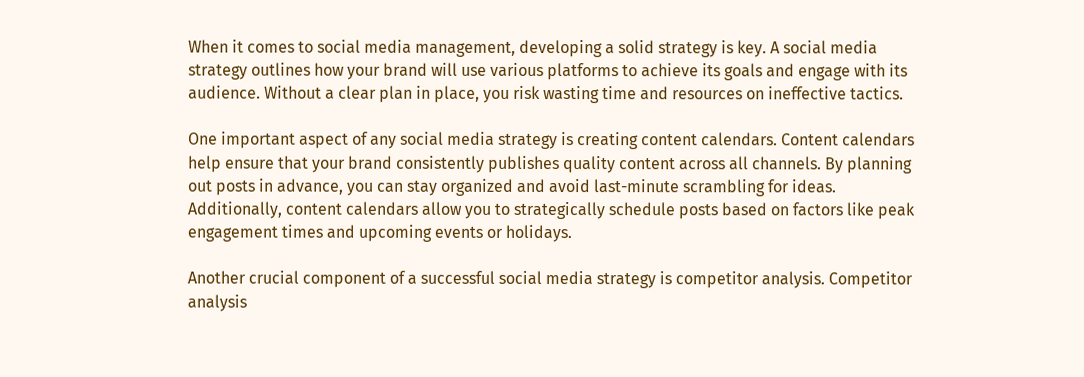When it comes to social media management, developing a solid strategy is key. A social media strategy outlines how your brand will use various platforms to achieve its goals and engage with its audience. Without a clear plan in place, you risk wasting time and resources on ineffective tactics.

One important aspect of any social media strategy is creating content calendars. Content calendars help ensure that your brand consistently publishes quality content across all channels. By planning out posts in advance, you can stay organized and avoid last-minute scrambling for ideas. Additionally, content calendars allow you to strategically schedule posts based on factors like peak engagement times and upcoming events or holidays.

Another crucial component of a successful social media strategy is competitor analysis. Competitor analysis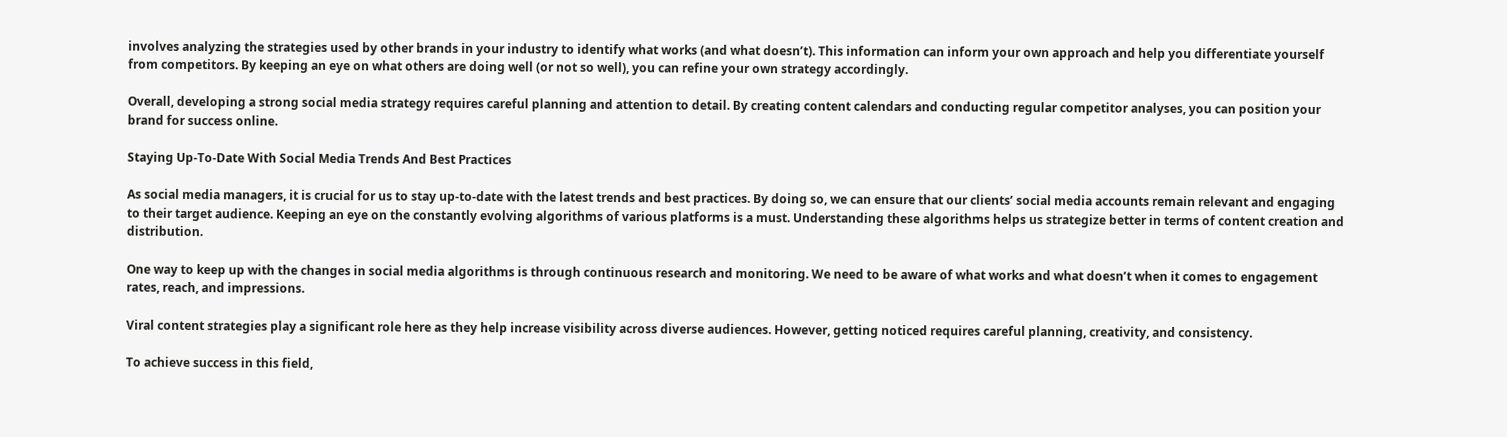involves analyzing the strategies used by other brands in your industry to identify what works (and what doesn’t). This information can inform your own approach and help you differentiate yourself from competitors. By keeping an eye on what others are doing well (or not so well), you can refine your own strategy accordingly.

Overall, developing a strong social media strategy requires careful planning and attention to detail. By creating content calendars and conducting regular competitor analyses, you can position your brand for success online.

Staying Up-To-Date With Social Media Trends And Best Practices

As social media managers, it is crucial for us to stay up-to-date with the latest trends and best practices. By doing so, we can ensure that our clients’ social media accounts remain relevant and engaging to their target audience. Keeping an eye on the constantly evolving algorithms of various platforms is a must. Understanding these algorithms helps us strategize better in terms of content creation and distribution.

One way to keep up with the changes in social media algorithms is through continuous research and monitoring. We need to be aware of what works and what doesn’t when it comes to engagement rates, reach, and impressions.

Viral content strategies play a significant role here as they help increase visibility across diverse audiences. However, getting noticed requires careful planning, creativity, and consistency.

To achieve success in this field,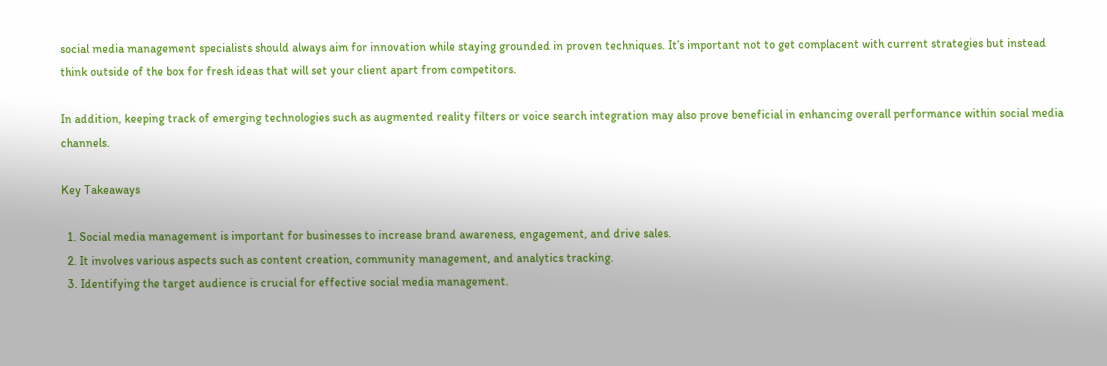social media management specialists should always aim for innovation while staying grounded in proven techniques. It’s important not to get complacent with current strategies but instead think outside of the box for fresh ideas that will set your client apart from competitors.

In addition, keeping track of emerging technologies such as augmented reality filters or voice search integration may also prove beneficial in enhancing overall performance within social media channels.

Key Takeaways

  1. Social media management is important for businesses to increase brand awareness, engagement, and drive sales.
  2. It involves various aspects such as content creation, community management, and analytics tracking.
  3. Identifying the target audience is crucial for effective social media management.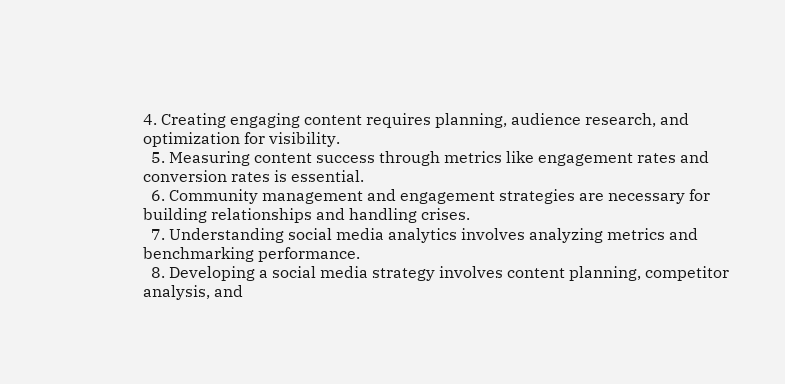4. Creating engaging content requires planning, audience research, and optimization for visibility.
  5. Measuring content success through metrics like engagement rates and conversion rates is essential.
  6. Community management and engagement strategies are necessary for building relationships and handling crises.
  7. Understanding social media analytics involves analyzing metrics and benchmarking performance.
  8. Developing a social media strategy involves content planning, competitor analysis, and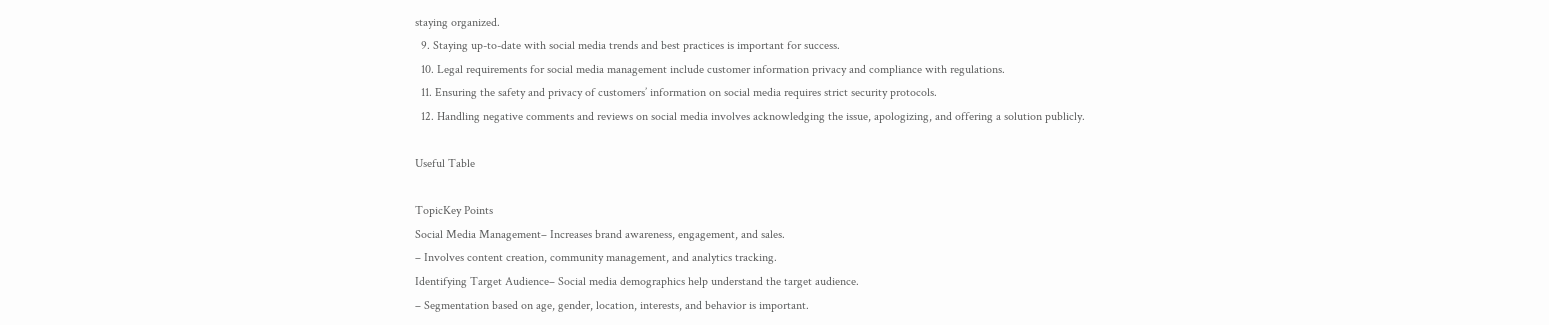staying organized.
  9. Staying up-to-date with social media trends and best practices is important for success.
  10. Legal requirements for social media management include customer information privacy and compliance with regulations.
  11. Ensuring the safety and privacy of customers’ information on social media requires strict security protocols.
  12. Handling negative comments and reviews on social media involves acknowledging the issue, apologizing, and offering a solution publicly.

Useful Table

TopicKey Points
Social Media Management– Increases brand awareness, engagement, and sales.
– Involves content creation, community management, and analytics tracking.
Identifying Target Audience– Social media demographics help understand the target audience.
– Segmentation based on age, gender, location, interests, and behavior is important.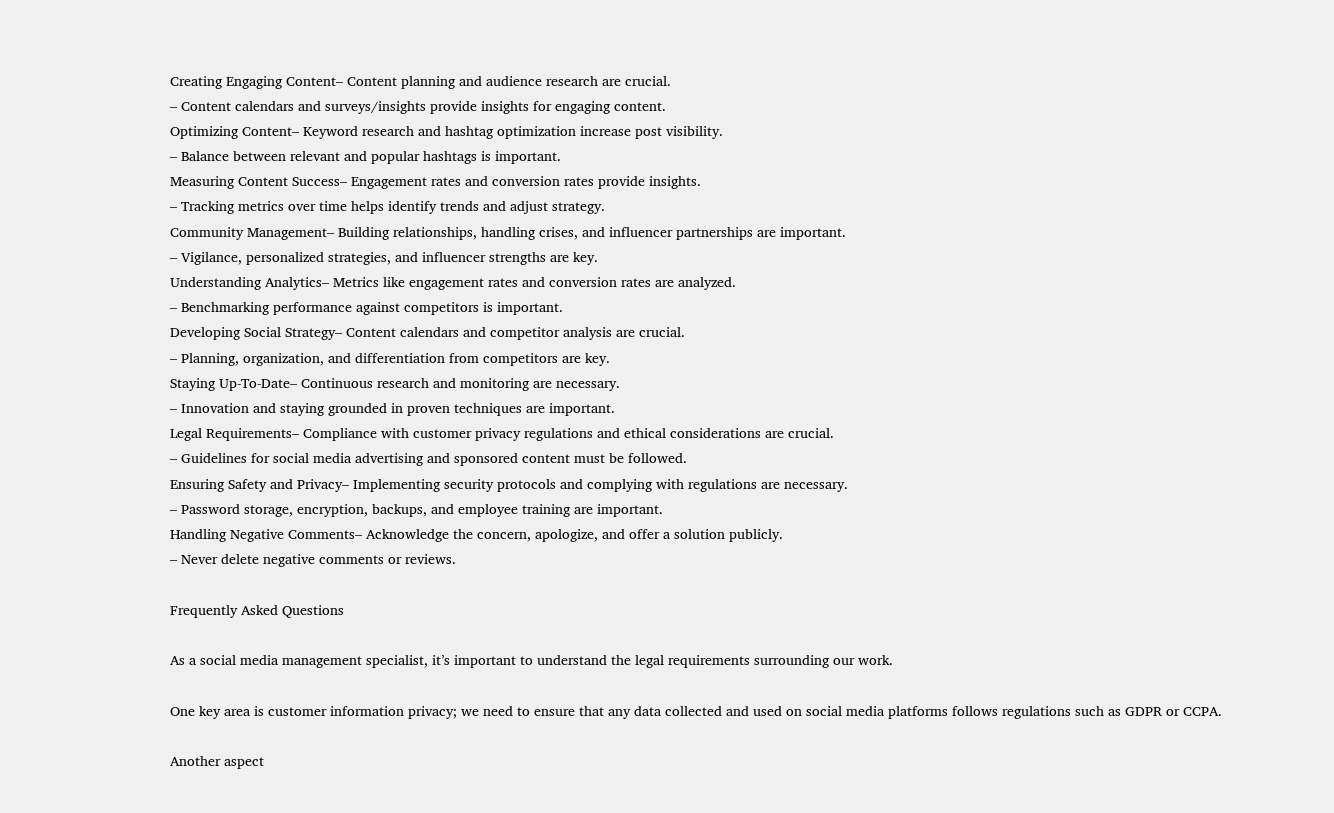Creating Engaging Content– Content planning and audience research are crucial.
– Content calendars and surveys/insights provide insights for engaging content.
Optimizing Content– Keyword research and hashtag optimization increase post visibility.
– Balance between relevant and popular hashtags is important.
Measuring Content Success– Engagement rates and conversion rates provide insights.
– Tracking metrics over time helps identify trends and adjust strategy.
Community Management– Building relationships, handling crises, and influencer partnerships are important.
– Vigilance, personalized strategies, and influencer strengths are key.
Understanding Analytics– Metrics like engagement rates and conversion rates are analyzed.
– Benchmarking performance against competitors is important.
Developing Social Strategy– Content calendars and competitor analysis are crucial.
– Planning, organization, and differentiation from competitors are key.
Staying Up-To-Date– Continuous research and monitoring are necessary.
– Innovation and staying grounded in proven techniques are important.
Legal Requirements– Compliance with customer privacy regulations and ethical considerations are crucial.
– Guidelines for social media advertising and sponsored content must be followed.
Ensuring Safety and Privacy– Implementing security protocols and complying with regulations are necessary.
– Password storage, encryption, backups, and employee training are important.
Handling Negative Comments– Acknowledge the concern, apologize, and offer a solution publicly.
– Never delete negative comments or reviews.

Frequently Asked Questions

As a social media management specialist, it’s important to understand the legal requirements surrounding our work.

One key area is customer information privacy; we need to ensure that any data collected and used on social media platforms follows regulations such as GDPR or CCPA.

Another aspect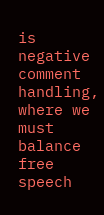is negative comment handling, where we must balance free speech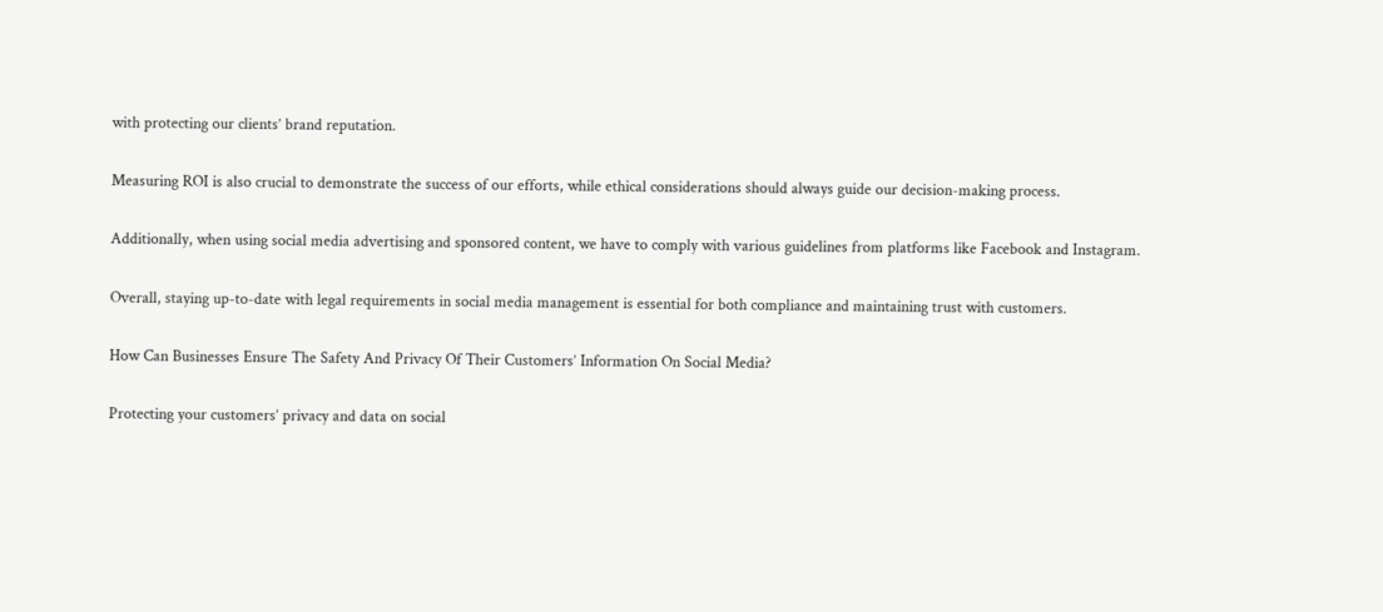with protecting our clients’ brand reputation.

Measuring ROI is also crucial to demonstrate the success of our efforts, while ethical considerations should always guide our decision-making process.

Additionally, when using social media advertising and sponsored content, we have to comply with various guidelines from platforms like Facebook and Instagram.

Overall, staying up-to-date with legal requirements in social media management is essential for both compliance and maintaining trust with customers.

How Can Businesses Ensure The Safety And Privacy Of Their Customers’ Information On Social Media?

Protecting your customers’ privacy and data on social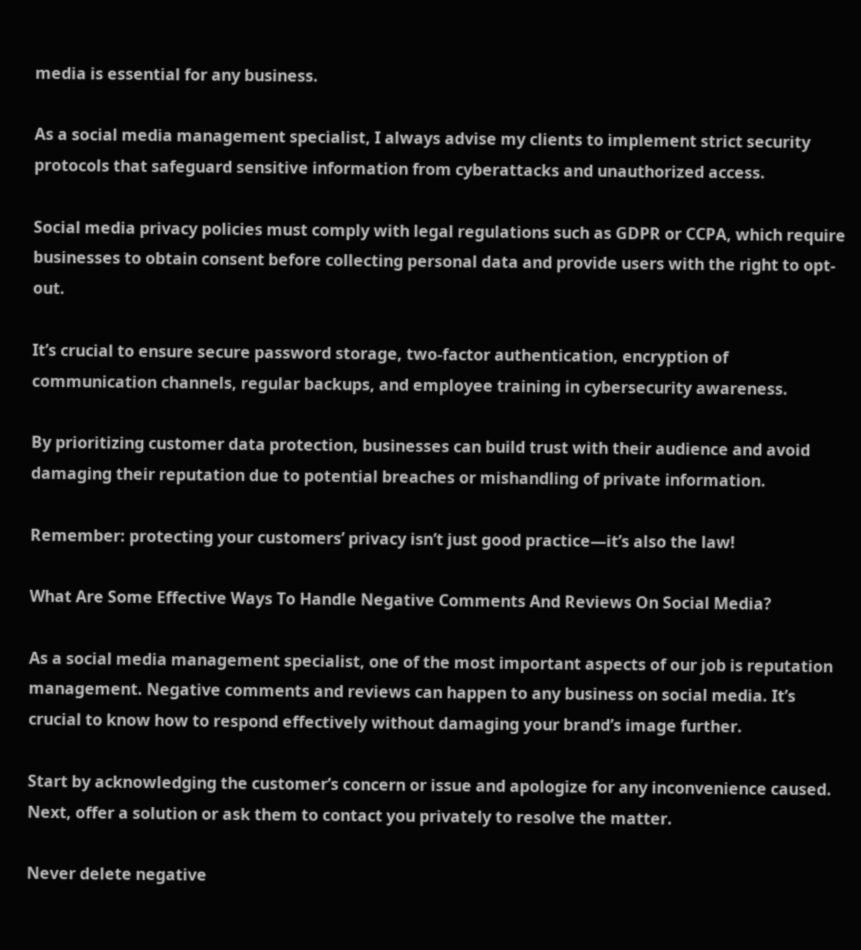media is essential for any business.

As a social media management specialist, I always advise my clients to implement strict security protocols that safeguard sensitive information from cyberattacks and unauthorized access.

Social media privacy policies must comply with legal regulations such as GDPR or CCPA, which require businesses to obtain consent before collecting personal data and provide users with the right to opt-out.

It’s crucial to ensure secure password storage, two-factor authentication, encryption of communication channels, regular backups, and employee training in cybersecurity awareness.

By prioritizing customer data protection, businesses can build trust with their audience and avoid damaging their reputation due to potential breaches or mishandling of private information.

Remember: protecting your customers’ privacy isn’t just good practice—it’s also the law!

What Are Some Effective Ways To Handle Negative Comments And Reviews On Social Media?

As a social media management specialist, one of the most important aspects of our job is reputation management. Negative comments and reviews can happen to any business on social media. It’s crucial to know how to respond effectively without damaging your brand’s image further.

Start by acknowledging the customer’s concern or issue and apologize for any inconvenience caused. Next, offer a solution or ask them to contact you privately to resolve the matter.

Never delete negative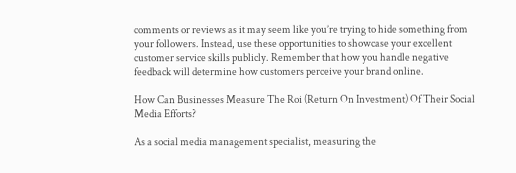comments or reviews as it may seem like you’re trying to hide something from your followers. Instead, use these opportunities to showcase your excellent customer service skills publicly. Remember that how you handle negative feedback will determine how customers perceive your brand online.

How Can Businesses Measure The Roi (Return On Investment) Of Their Social Media Efforts?

As a social media management specialist, measuring the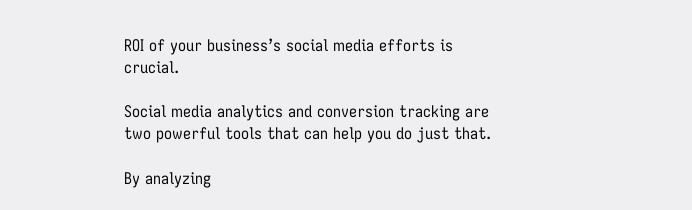ROI of your business’s social media efforts is crucial.

Social media analytics and conversion tracking are two powerful tools that can help you do just that.

By analyzing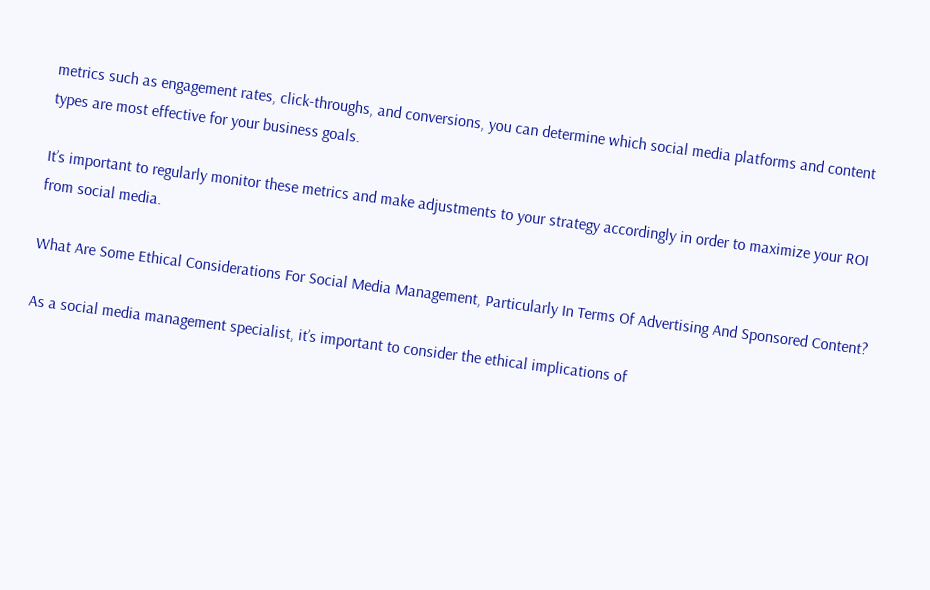metrics such as engagement rates, click-throughs, and conversions, you can determine which social media platforms and content types are most effective for your business goals.

It’s important to regularly monitor these metrics and make adjustments to your strategy accordingly in order to maximize your ROI from social media.

What Are Some Ethical Considerations For Social Media Management, Particularly In Terms Of Advertising And Sponsored Content?

As a social media management specialist, it’s important to consider the ethical implications of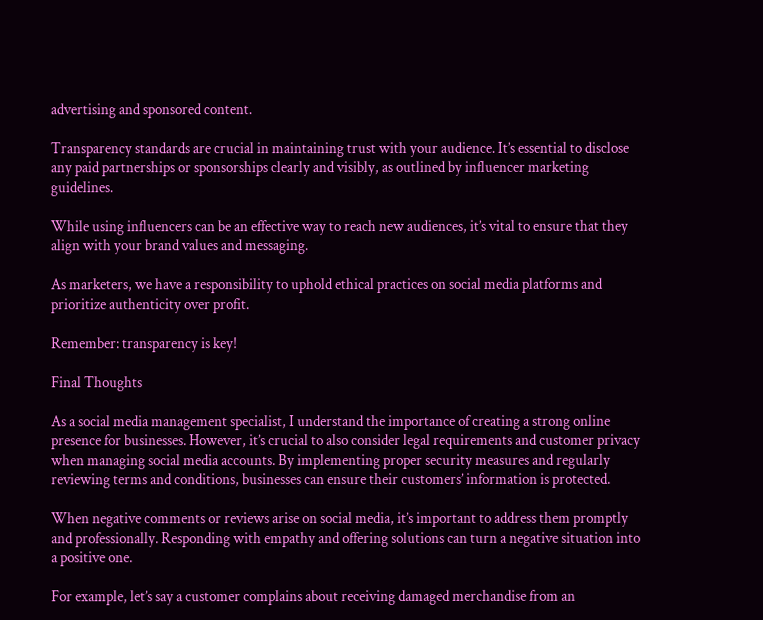advertising and sponsored content.

Transparency standards are crucial in maintaining trust with your audience. It’s essential to disclose any paid partnerships or sponsorships clearly and visibly, as outlined by influencer marketing guidelines.

While using influencers can be an effective way to reach new audiences, it’s vital to ensure that they align with your brand values and messaging.

As marketers, we have a responsibility to uphold ethical practices on social media platforms and prioritize authenticity over profit.

Remember: transparency is key!

Final Thoughts

As a social media management specialist, I understand the importance of creating a strong online presence for businesses. However, it’s crucial to also consider legal requirements and customer privacy when managing social media accounts. By implementing proper security measures and regularly reviewing terms and conditions, businesses can ensure their customers’ information is protected.

When negative comments or reviews arise on social media, it’s important to address them promptly and professionally. Responding with empathy and offering solutions can turn a negative situation into a positive one.

For example, let’s say a customer complains about receiving damaged merchandise from an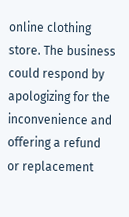online clothing store. The business could respond by apologizing for the inconvenience and offering a refund or replacement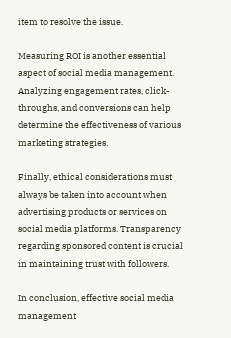item to resolve the issue.

Measuring ROI is another essential aspect of social media management. Analyzing engagement rates, click-throughs, and conversions can help determine the effectiveness of various marketing strategies.

Finally, ethical considerations must always be taken into account when advertising products or services on social media platforms. Transparency regarding sponsored content is crucial in maintaining trust with followers.

In conclusion, effective social media management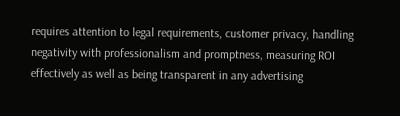requires attention to legal requirements, customer privacy, handling negativity with professionalism and promptness, measuring ROI effectively as well as being transparent in any advertising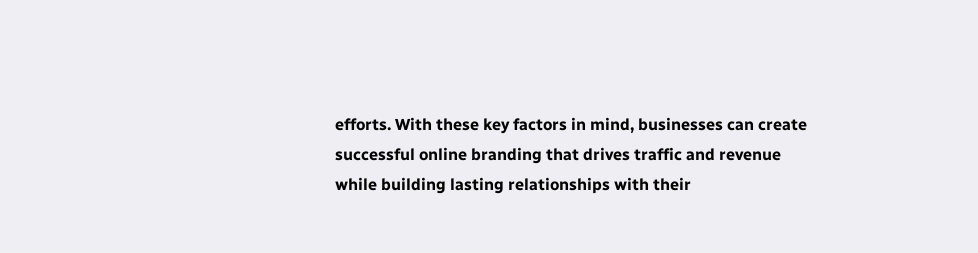efforts. With these key factors in mind, businesses can create successful online branding that drives traffic and revenue while building lasting relationships with their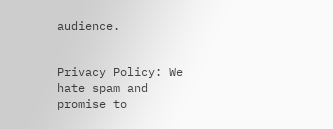audience.


Privacy Policy: We hate spam and promise to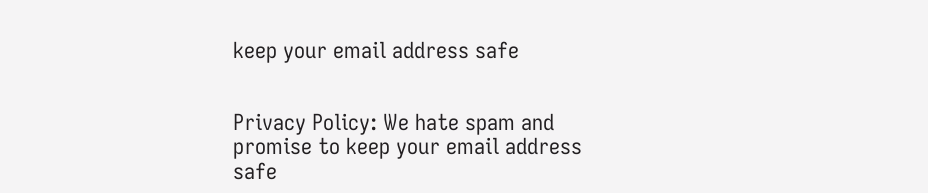keep your email address safe


Privacy Policy: We hate spam and promise to keep your email address safe